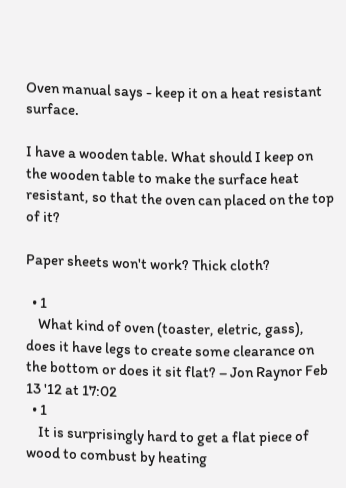Oven manual says - keep it on a heat resistant surface.

I have a wooden table. What should I keep on the wooden table to make the surface heat resistant, so that the oven can placed on the top of it?

Paper sheets won't work? Thick cloth?

  • 1
    What kind of oven (toaster, eletric, gass), does it have legs to create some clearance on the bottom or does it sit flat? – Jon Raynor Feb 13 '12 at 17:02
  • 1
    It is surprisingly hard to get a flat piece of wood to combust by heating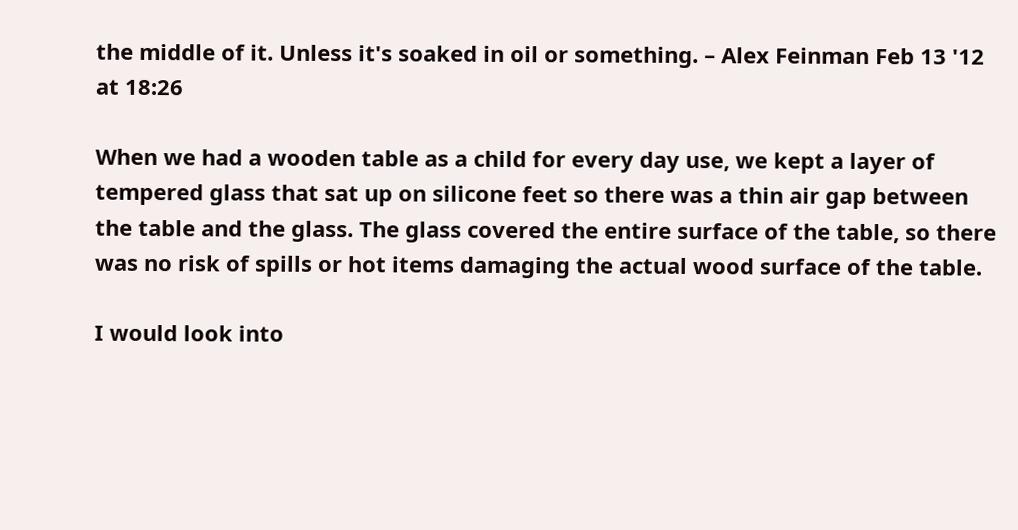the middle of it. Unless it's soaked in oil or something. – Alex Feinman Feb 13 '12 at 18:26

When we had a wooden table as a child for every day use, we kept a layer of tempered glass that sat up on silicone feet so there was a thin air gap between the table and the glass. The glass covered the entire surface of the table, so there was no risk of spills or hot items damaging the actual wood surface of the table.

I would look into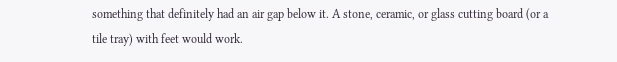something that definitely had an air gap below it. A stone, ceramic, or glass cutting board (or a tile tray) with feet would work.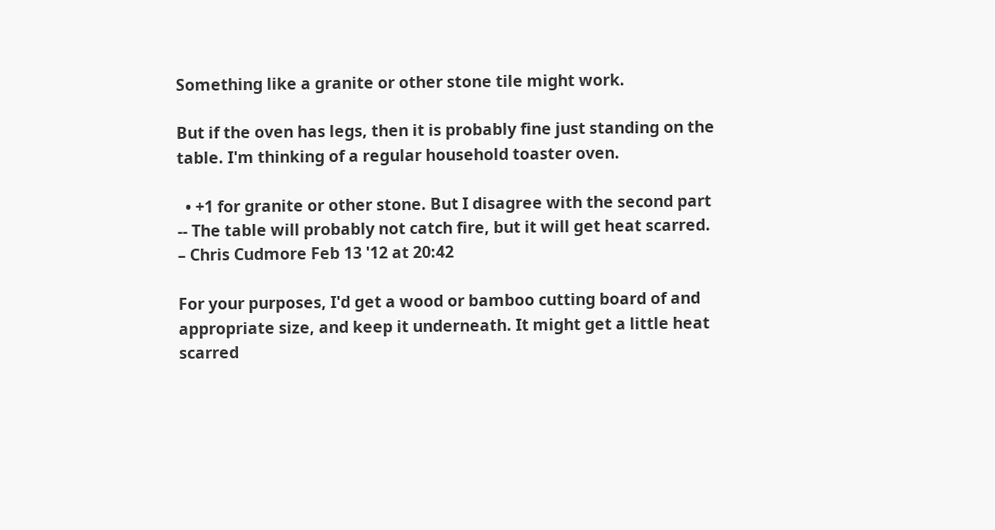Something like a granite or other stone tile might work.

But if the oven has legs, then it is probably fine just standing on the table. I'm thinking of a regular household toaster oven.

  • +1 for granite or other stone. But I disagree with the second part -- The table will probably not catch fire, but it will get heat scarred. – Chris Cudmore Feb 13 '12 at 20:42

For your purposes, I'd get a wood or bamboo cutting board of and appropriate size, and keep it underneath. It might get a little heat scarred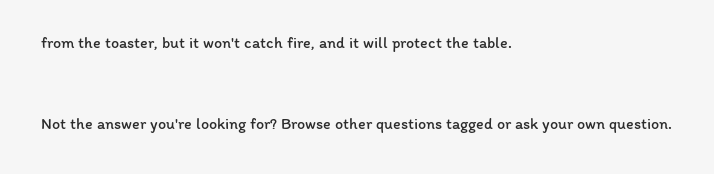from the toaster, but it won't catch fire, and it will protect the table.


Not the answer you're looking for? Browse other questions tagged or ask your own question.